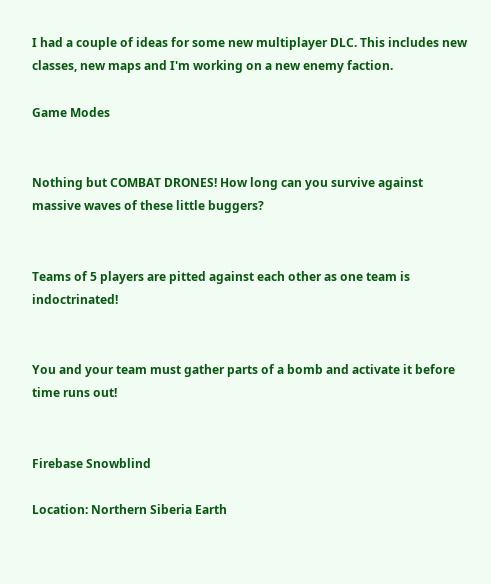I had a couple of ideas for some new multiplayer DLC. This includes new classes, new maps and I'm working on a new enemy faction.

Game Modes


Nothing but COMBAT DRONES! How long can you survive against massive waves of these little buggers?


Teams of 5 players are pitted against each other as one team is indoctrinated!


You and your team must gather parts of a bomb and activate it before time runs out!


Firebase Snowblind

Location: Northern Siberia Earth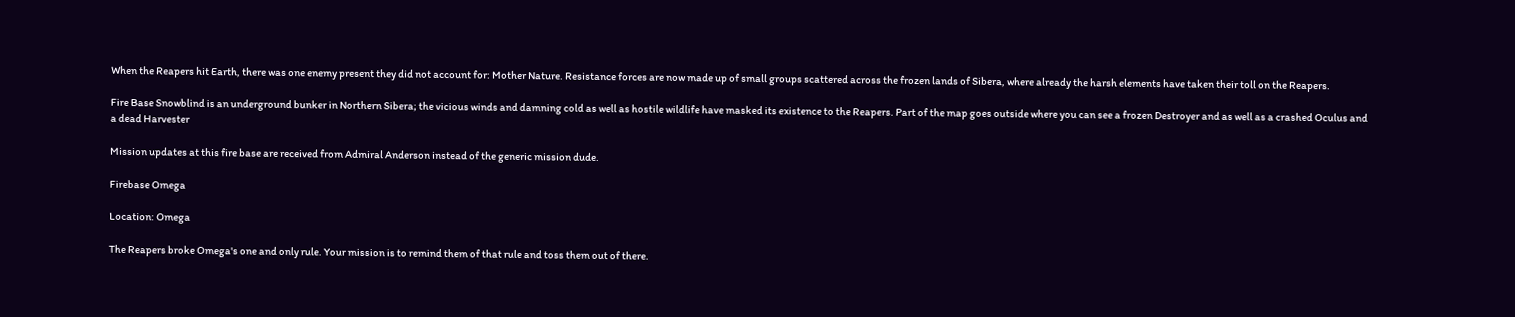When the Reapers hit Earth, there was one enemy present they did not account for: Mother Nature. Resistance forces are now made up of small groups scattered across the frozen lands of Sibera, where already the harsh elements have taken their toll on the Reapers.

Fire Base Snowblind is an underground bunker in Northern Sibera; the vicious winds and damning cold as well as hostile wildlife have masked its existence to the Reapers. Part of the map goes outside where you can see a frozen Destroyer and as well as a crashed Oculus and a dead Harvester

Mission updates at this fire base are received from Admiral Anderson instead of the generic mission dude.

Firebase Omega

Location: Omega

The Reapers broke Omega's one and only rule. Your mission is to remind them of that rule and toss them out of there.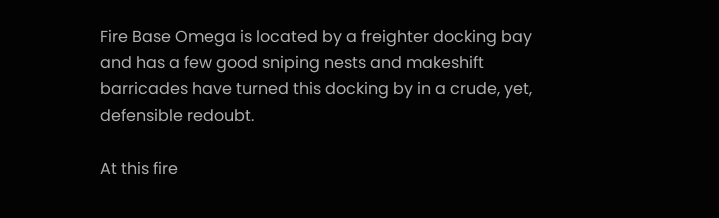Fire Base Omega is located by a freighter docking bay and has a few good sniping nests and makeshift barricades have turned this docking by in a crude, yet, defensible redoubt.

At this fire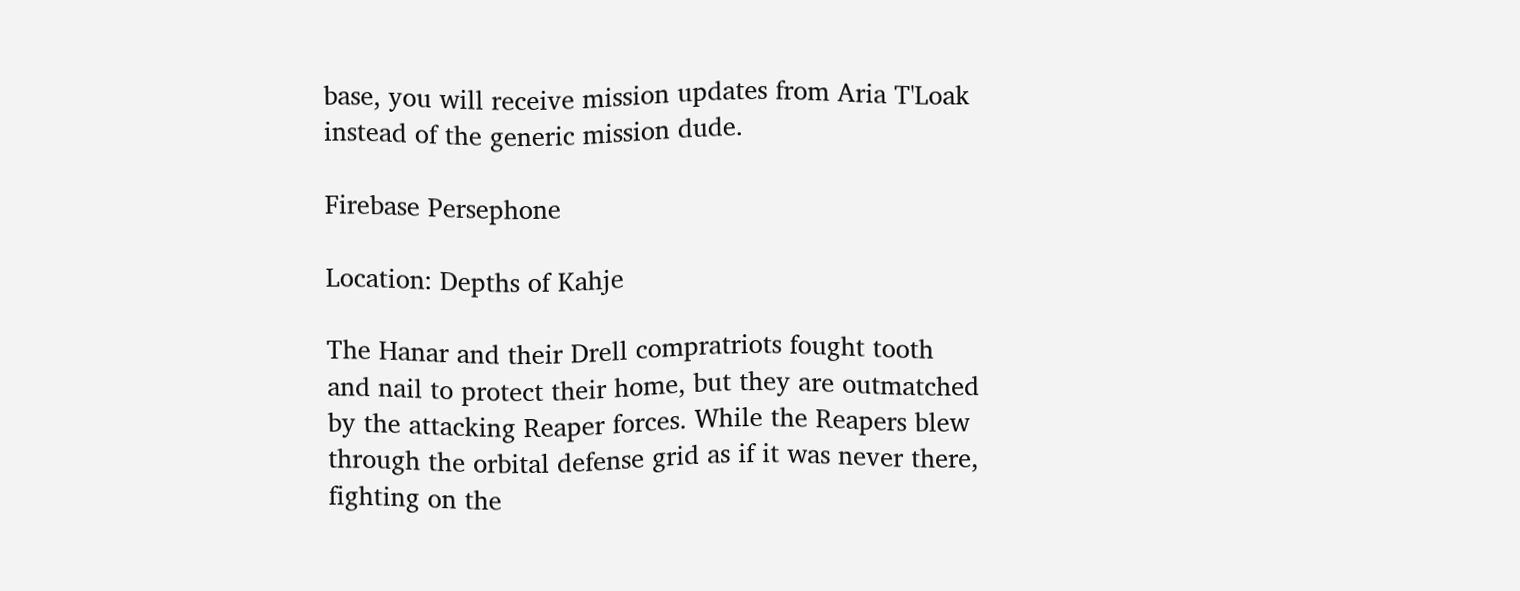base, you will receive mission updates from Aria T'Loak instead of the generic mission dude.

Firebase Persephone

Location: Depths of Kahje

The Hanar and their Drell compratriots fought tooth and nail to protect their home, but they are outmatched by the attacking Reaper forces. While the Reapers blew through the orbital defense grid as if it was never there, fighting on the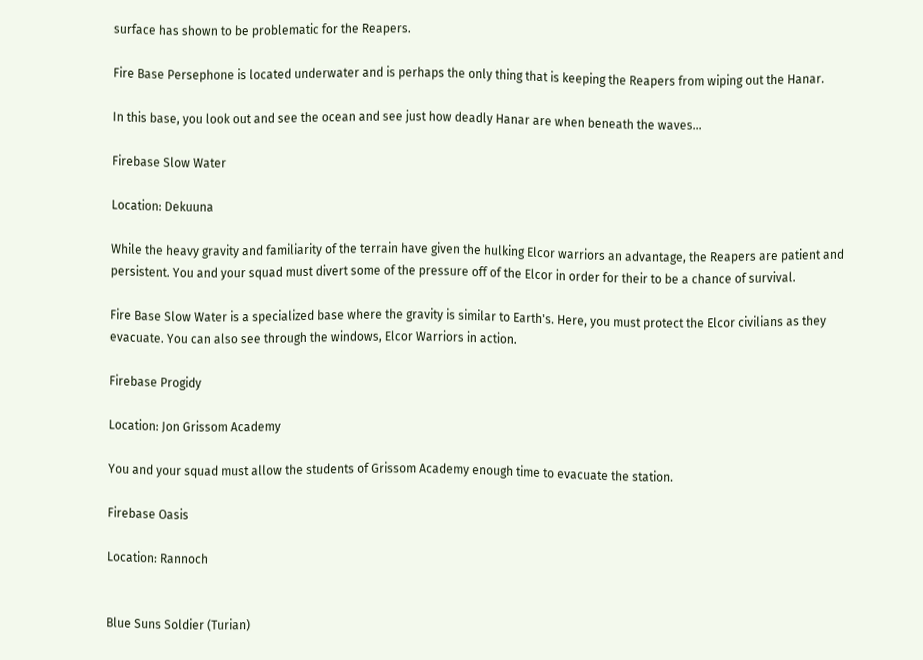surface has shown to be problematic for the Reapers.

Fire Base Persephone is located underwater and is perhaps the only thing that is keeping the Reapers from wiping out the Hanar.

In this base, you look out and see the ocean and see just how deadly Hanar are when beneath the waves...

Firebase Slow Water

Location: Dekuuna

While the heavy gravity and familiarity of the terrain have given the hulking Elcor warriors an advantage, the Reapers are patient and persistent. You and your squad must divert some of the pressure off of the Elcor in order for their to be a chance of survival.

Fire Base Slow Water is a specialized base where the gravity is similar to Earth's. Here, you must protect the Elcor civilians as they evacuate. You can also see through the windows, Elcor Warriors in action.

Firebase Progidy

Location: Jon Grissom Academy

You and your squad must allow the students of Grissom Academy enough time to evacuate the station.

Firebase Oasis

Location: Rannoch


Blue Suns Soldier (Turian)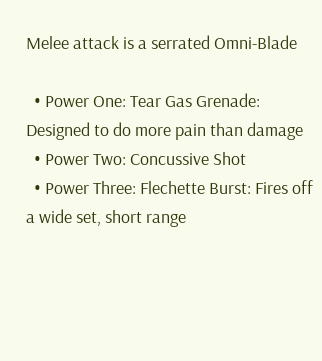Melee attack is a serrated Omni-Blade

  • Power One: Tear Gas Grenade: Designed to do more pain than damage
  • Power Two: Concussive Shot
  • Power Three: Flechette Burst: Fires off a wide set, short range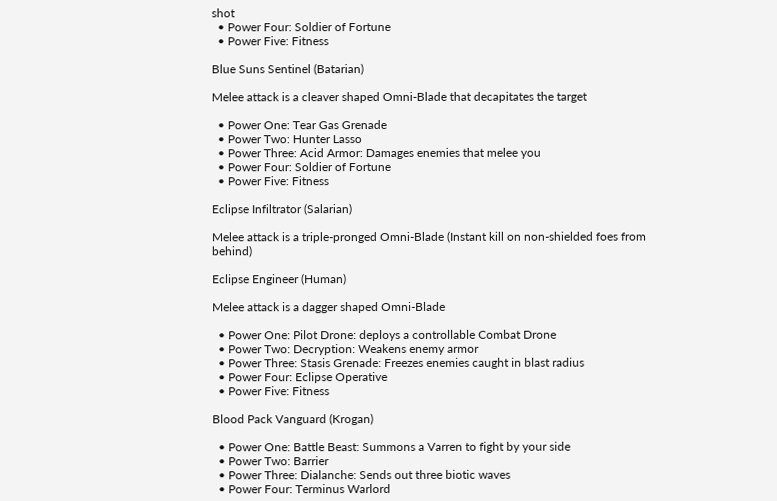shot
  • Power Four: Soldier of Fortune
  • Power Five: Fitness

Blue Suns Sentinel (Batarian)

Melee attack is a cleaver shaped Omni-Blade that decapitates the target

  • Power One: Tear Gas Grenade
  • Power Two: Hunter Lasso
  • Power Three: Acid Armor: Damages enemies that melee you
  • Power Four: Soldier of Fortune
  • Power Five: Fitness

Eclipse Infiltrator (Salarian)

Melee attack is a triple-pronged Omni-Blade (Instant kill on non-shielded foes from behind)

Eclipse Engineer (Human)

Melee attack is a dagger shaped Omni-Blade

  • Power One: Pilot Drone: deploys a controllable Combat Drone
  • Power Two: Decryption: Weakens enemy armor
  • Power Three: Stasis Grenade: Freezes enemies caught in blast radius
  • Power Four: Eclipse Operative
  • Power Five: Fitness

Blood Pack Vanguard (Krogan)

  • Power One: Battle Beast: Summons a Varren to fight by your side
  • Power Two: Barrier
  • Power Three: Dialanche: Sends out three biotic waves
  • Power Four: Terminus Warlord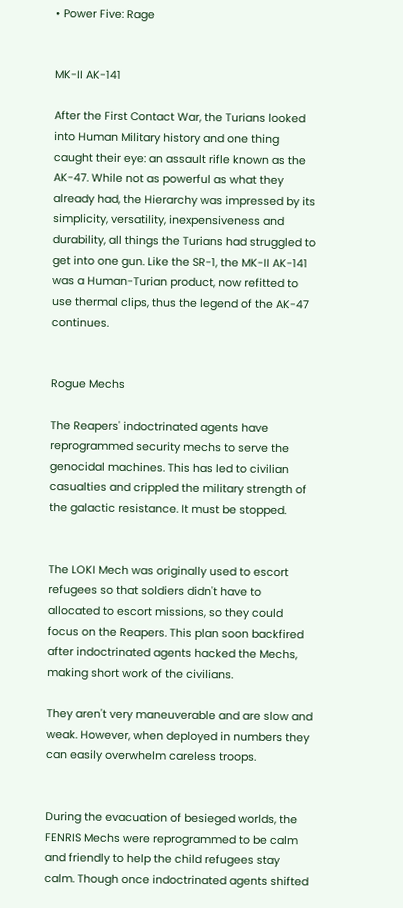• Power Five: Rage


MK-II AK-141

After the First Contact War, the Turians looked into Human Military history and one thing caught their eye: an assault rifle known as the AK-47. While not as powerful as what they already had, the Hierarchy was impressed by its simplicity, versatility, inexpensiveness and durability, all things the Turians had struggled to get into one gun. Like the SR-1, the MK-II AK-141 was a Human-Turian product, now refitted to use thermal clips, thus the legend of the AK-47 continues.


Rogue Mechs

The Reapers' indoctrinated agents have reprogrammed security mechs to serve the genocidal machines. This has led to civilian casualties and crippled the military strength of the galactic resistance. It must be stopped.


The LOKI Mech was originally used to escort refugees so that soldiers didn't have to allocated to escort missions, so they could focus on the Reapers. This plan soon backfired after indoctrinated agents hacked the Mechs, making short work of the civilians.

They aren't very maneuverable and are slow and weak. However, when deployed in numbers they can easily overwhelm careless troops.


During the evacuation of besieged worlds, the FENRIS Mechs were reprogrammed to be calm and friendly to help the child refugees stay calm. Though once indoctrinated agents shifted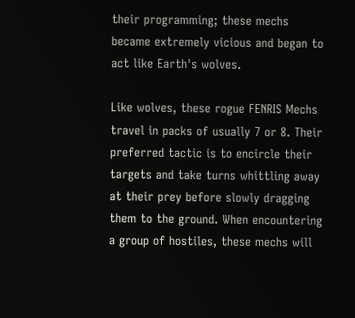their programming; these mechs became extremely vicious and began to act like Earth's wolves.

Like wolves, these rogue FENRIS Mechs travel in packs of usually 7 or 8. Their preferred tactic is to encircle their targets and take turns whittling away at their prey before slowly dragging them to the ground. When encountering a group of hostiles, these mechs will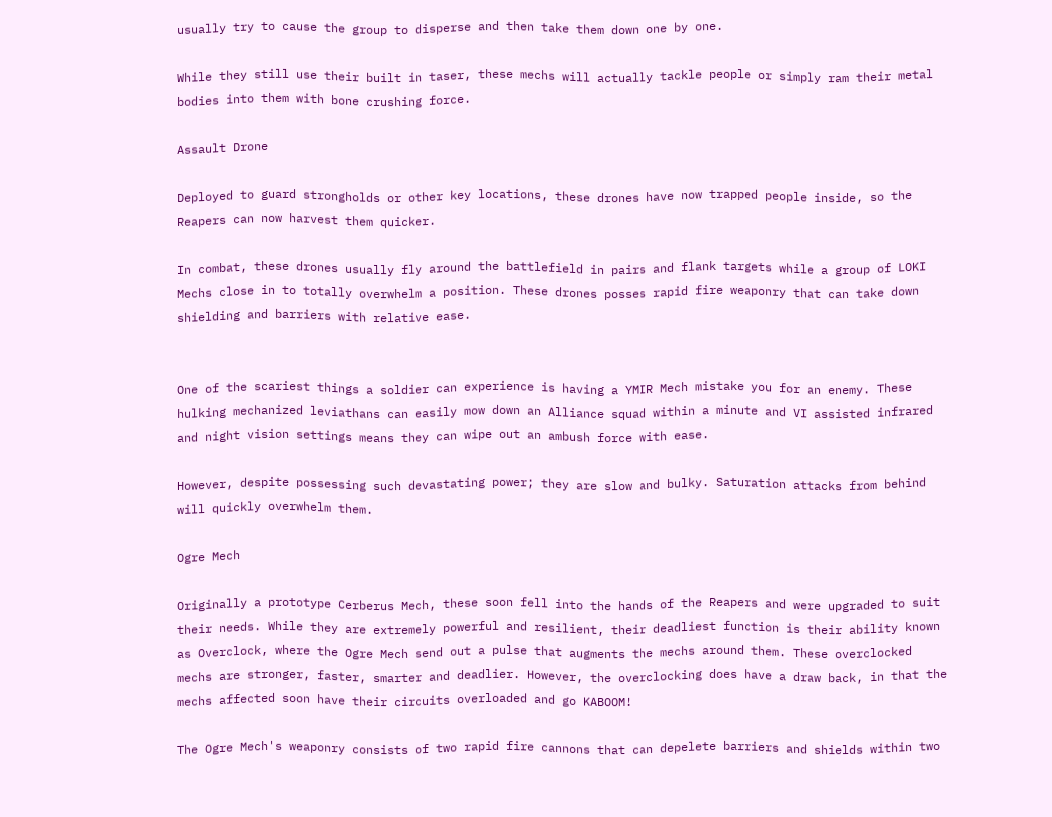usually try to cause the group to disperse and then take them down one by one.

While they still use their built in taser, these mechs will actually tackle people or simply ram their metal bodies into them with bone crushing force.

Assault Drone

Deployed to guard strongholds or other key locations, these drones have now trapped people inside, so the Reapers can now harvest them quicker.

In combat, these drones usually fly around the battlefield in pairs and flank targets while a group of LOKI Mechs close in to totally overwhelm a position. These drones posses rapid fire weaponry that can take down shielding and barriers with relative ease.


One of the scariest things a soldier can experience is having a YMIR Mech mistake you for an enemy. These hulking mechanized leviathans can easily mow down an Alliance squad within a minute and VI assisted infrared and night vision settings means they can wipe out an ambush force with ease.

However, despite possessing such devastating power; they are slow and bulky. Saturation attacks from behind will quickly overwhelm them.

Ogre Mech

Originally a prototype Cerberus Mech, these soon fell into the hands of the Reapers and were upgraded to suit their needs. While they are extremely powerful and resilient, their deadliest function is their ability known as Overclock, where the Ogre Mech send out a pulse that augments the mechs around them. These overclocked mechs are stronger, faster, smarter and deadlier. However, the overclocking does have a draw back, in that the mechs affected soon have their circuits overloaded and go KABOOM!

The Ogre Mech's weaponry consists of two rapid fire cannons that can depelete barriers and shields within two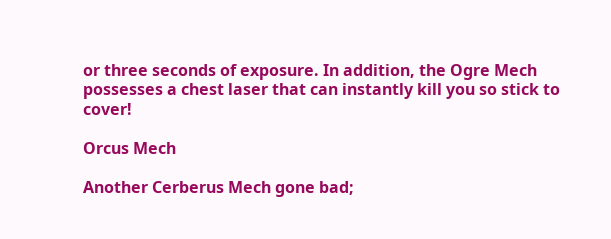or three seconds of exposure. In addition, the Ogre Mech possesses a chest laser that can instantly kill you so stick to cover!

Orcus Mech

Another Cerberus Mech gone bad;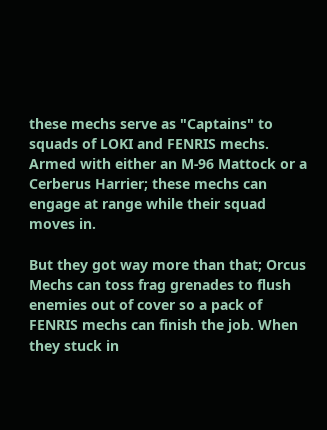these mechs serve as "Captains" to squads of LOKI and FENRIS mechs. Armed with either an M-96 Mattock or a Cerberus Harrier; these mechs can engage at range while their squad moves in.

But they got way more than that; Orcus Mechs can toss frag grenades to flush enemies out of cover so a pack of FENRIS mechs can finish the job. When they stuck in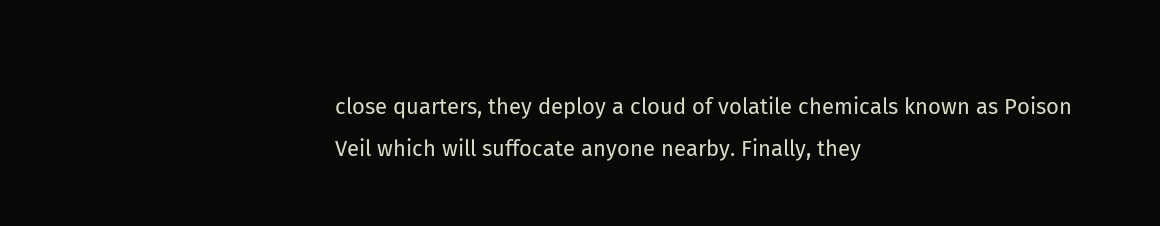close quarters, they deploy a cloud of volatile chemicals known as Poison Veil which will suffocate anyone nearby. Finally, they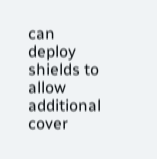can deploy shields to allow additional cover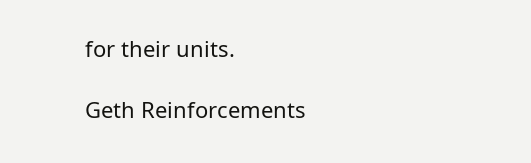for their units.

Geth Reinforcements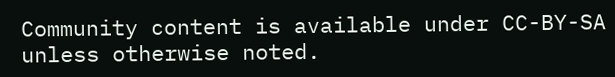Community content is available under CC-BY-SA unless otherwise noted.